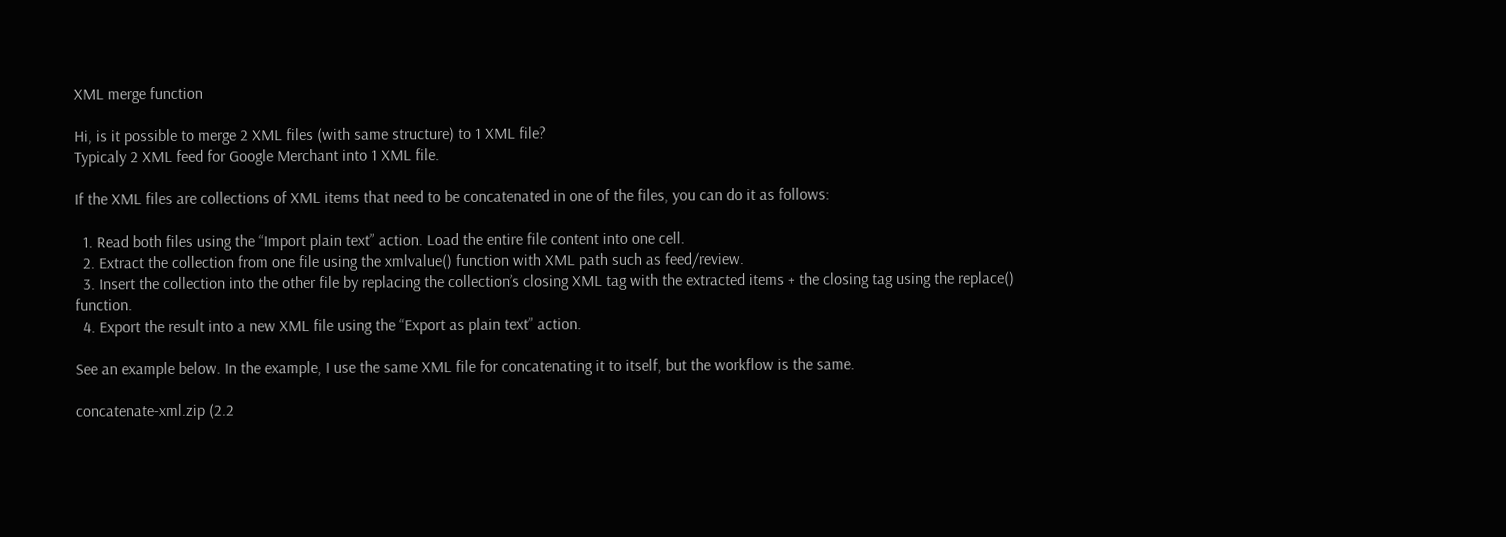XML merge function

Hi, is it possible to merge 2 XML files (with same structure) to 1 XML file?
Typicaly 2 XML feed for Google Merchant into 1 XML file.

If the XML files are collections of XML items that need to be concatenated in one of the files, you can do it as follows:

  1. Read both files using the “Import plain text” action. Load the entire file content into one cell.
  2. Extract the collection from one file using the xmlvalue() function with XML path such as feed/review.
  3. Insert the collection into the other file by replacing the collection’s closing XML tag with the extracted items + the closing tag using the replace() function.
  4. Export the result into a new XML file using the “Export as plain text” action.

See an example below. In the example, I use the same XML file for concatenating it to itself, but the workflow is the same.

concatenate-xml.zip (2.2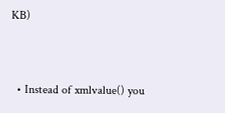KB)


  • Instead of xmlvalue() you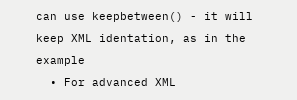can use keepbetween() - it will keep XML identation, as in the example
  • For advanced XML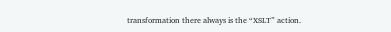transformation there always is the “XSLT” action.